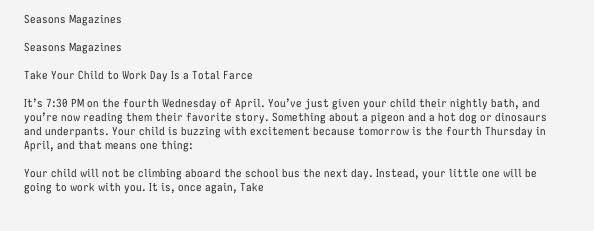Seasons Magazines

Seasons Magazines

Take Your Child to Work Day Is a Total Farce

It’s 7:30 PM on the fourth Wednesday of April. You’ve just given your child their nightly bath, and you’re now reading them their favorite story. Something about a pigeon and a hot dog or dinosaurs and underpants. Your child is buzzing with excitement because tomorrow is the fourth Thursday in April, and that means one thing:

Your child will not be climbing aboard the school bus the next day. Instead, your little one will be going to work with you. It is, once again, Take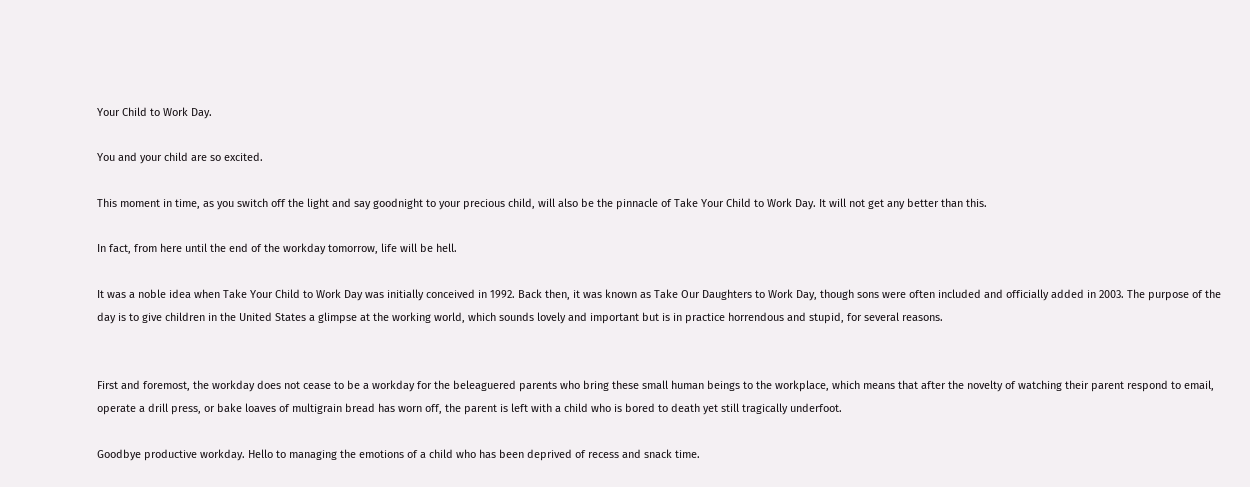Your Child to Work Day.

You and your child are so excited.

This moment in time, as you switch off the light and say goodnight to your precious child, will also be the pinnacle of Take Your Child to Work Day. It will not get any better than this.

In fact, from here until the end of the workday tomorrow, life will be hell.

It was a noble idea when Take Your Child to Work Day was initially conceived in 1992. Back then, it was known as Take Our Daughters to Work Day, though sons were often included and officially added in 2003. The purpose of the day is to give children in the United States a glimpse at the working world, which sounds lovely and important but is in practice horrendous and stupid, for several reasons.


First and foremost, the workday does not cease to be a workday for the beleaguered parents who bring these small human beings to the workplace, which means that after the novelty of watching their parent respond to email, operate a drill press, or bake loaves of multigrain bread has worn off, the parent is left with a child who is bored to death yet still tragically underfoot.

Goodbye productive workday. Hello to managing the emotions of a child who has been deprived of recess and snack time.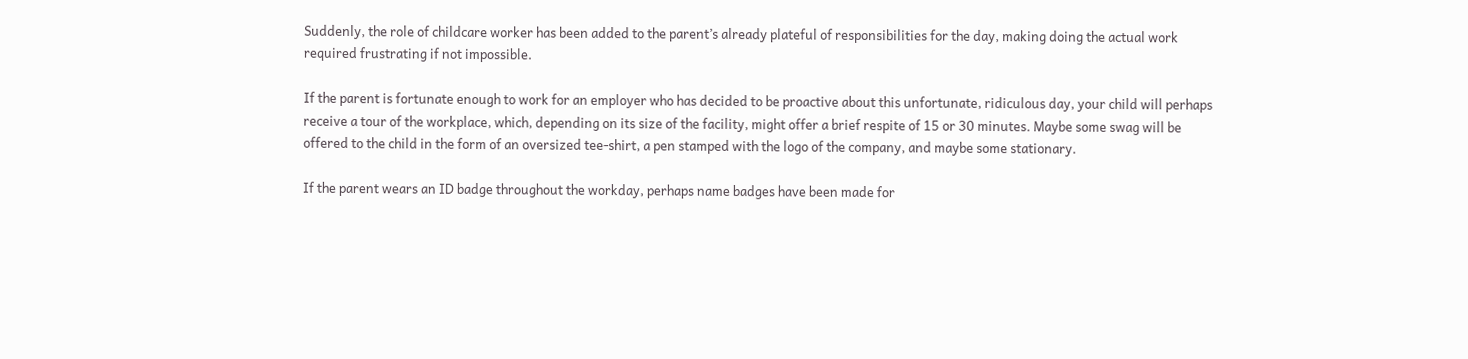Suddenly, the role of childcare worker has been added to the parent’s already plateful of responsibilities for the day, making doing the actual work required frustrating if not impossible.

If the parent is fortunate enough to work for an employer who has decided to be proactive about this unfortunate, ridiculous day, your child will perhaps receive a tour of the workplace, which, depending on its size of the facility, might offer a brief respite of 15 or 30 minutes. Maybe some swag will be offered to the child in the form of an oversized tee-shirt, a pen stamped with the logo of the company, and maybe some stationary.

If the parent wears an ID badge throughout the workday, perhaps name badges have been made for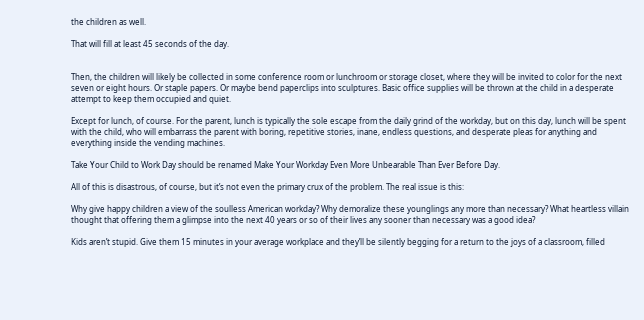the children as well.

That will fill at least 45 seconds of the day.


Then, the children will likely be collected in some conference room or lunchroom or storage closet, where they will be invited to color for the next seven or eight hours. Or staple papers. Or maybe bend paperclips into sculptures. Basic office supplies will be thrown at the child in a desperate attempt to keep them occupied and quiet.

Except for lunch, of course. For the parent, lunch is typically the sole escape from the daily grind of the workday, but on this day, lunch will be spent with the child, who will embarrass the parent with boring, repetitive stories, inane, endless questions, and desperate pleas for anything and everything inside the vending machines.

Take Your Child to Work Day should be renamed Make Your Workday Even More Unbearable Than Ever Before Day.

All of this is disastrous, of course, but it’s not even the primary crux of the problem. The real issue is this:

Why give happy children a view of the soulless American workday? Why demoralize these younglings any more than necessary? What heartless villain thought that offering them a glimpse into the next 40 years or so of their lives any sooner than necessary was a good idea?

Kids aren’t stupid. Give them 15 minutes in your average workplace and they’ll be silently begging for a return to the joys of a classroom, filled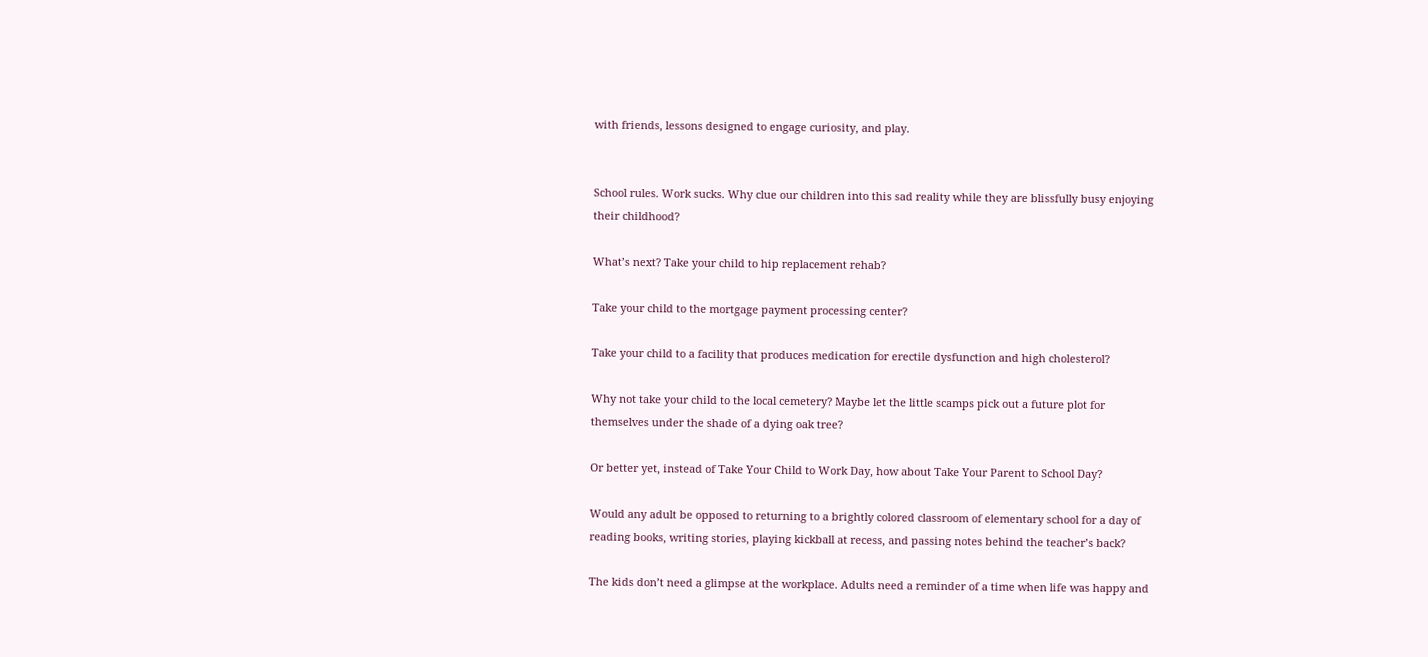with friends, lessons designed to engage curiosity, and play.


School rules. Work sucks. Why clue our children into this sad reality while they are blissfully busy enjoying their childhood?

What’s next? Take your child to hip replacement rehab?

Take your child to the mortgage payment processing center?

Take your child to a facility that produces medication for erectile dysfunction and high cholesterol?

Why not take your child to the local cemetery? Maybe let the little scamps pick out a future plot for themselves under the shade of a dying oak tree?

Or better yet, instead of Take Your Child to Work Day, how about Take Your Parent to School Day?

Would any adult be opposed to returning to a brightly colored classroom of elementary school for a day of reading books, writing stories, playing kickball at recess, and passing notes behind the teacher’s back?

The kids don’t need a glimpse at the workplace. Adults need a reminder of a time when life was happy and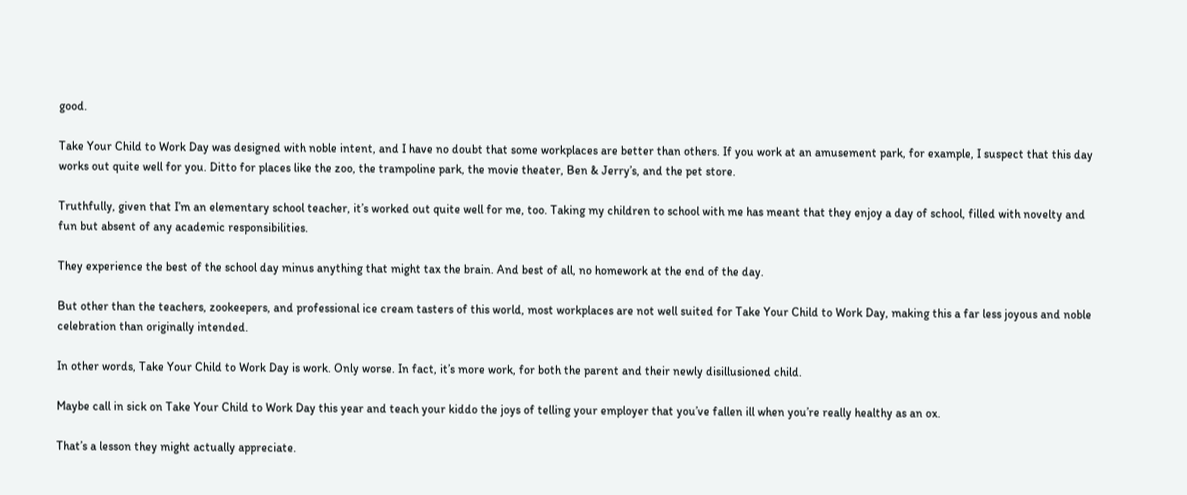good.

Take Your Child to Work Day was designed with noble intent, and I have no doubt that some workplaces are better than others. If you work at an amusement park, for example, I suspect that this day works out quite well for you. Ditto for places like the zoo, the trampoline park, the movie theater, Ben & Jerry’s, and the pet store.

Truthfully, given that I’m an elementary school teacher, it’s worked out quite well for me, too. Taking my children to school with me has meant that they enjoy a day of school, filled with novelty and fun but absent of any academic responsibilities.

They experience the best of the school day minus anything that might tax the brain. And best of all, no homework at the end of the day.

But other than the teachers, zookeepers, and professional ice cream tasters of this world, most workplaces are not well suited for Take Your Child to Work Day, making this a far less joyous and noble celebration than originally intended.

In other words, Take Your Child to Work Day is work. Only worse. In fact, it’s more work, for both the parent and their newly disillusioned child.

Maybe call in sick on Take Your Child to Work Day this year and teach your kiddo the joys of telling your employer that you’ve fallen ill when you’re really healthy as an ox.

That’s a lesson they might actually appreciate.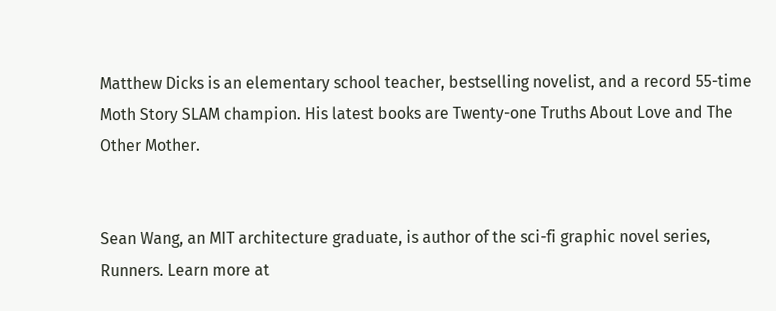Matthew Dicks is an elementary school teacher, bestselling novelist, and a record 55-time Moth Story SLAM champion. His latest books are Twenty-one Truths About Love and The Other Mother.


Sean Wang, an MIT architecture graduate, is author of the sci-fi graphic novel series, Runners. Learn more at